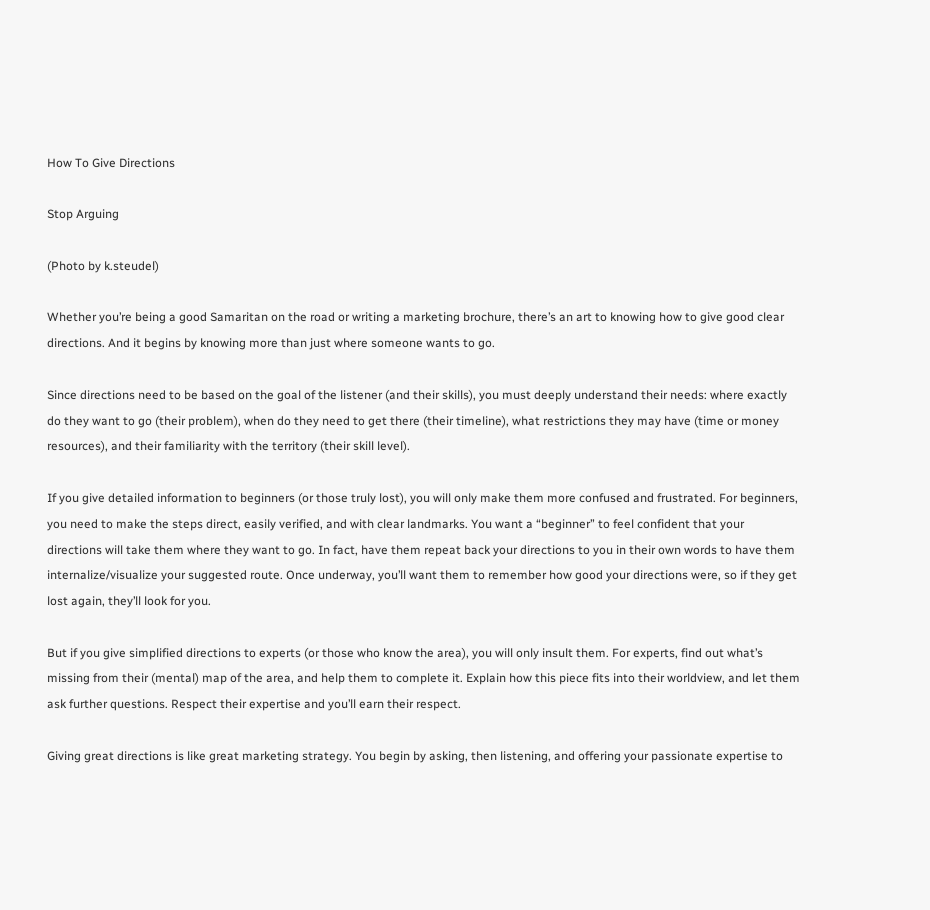How To Give Directions

Stop Arguing

(Photo by k.steudel)

Whether you’re being a good Samaritan on the road or writing a marketing brochure, there’s an art to knowing how to give good clear directions. And it begins by knowing more than just where someone wants to go.

Since directions need to be based on the goal of the listener (and their skills), you must deeply understand their needs: where exactly do they want to go (their problem), when do they need to get there (their timeline), what restrictions they may have (time or money resources), and their familiarity with the territory (their skill level).

If you give detailed information to beginners (or those truly lost), you will only make them more confused and frustrated. For beginners, you need to make the steps direct, easily verified, and with clear landmarks. You want a “beginner” to feel confident that your directions will take them where they want to go. In fact, have them repeat back your directions to you in their own words to have them internalize/visualize your suggested route. Once underway, you’ll want them to remember how good your directions were, so if they get lost again, they’ll look for you.

But if you give simplified directions to experts (or those who know the area), you will only insult them. For experts, find out what’s missing from their (mental) map of the area, and help them to complete it. Explain how this piece fits into their worldview, and let them ask further questions. Respect their expertise and you’ll earn their respect.

Giving great directions is like great marketing strategy. You begin by asking, then listening, and offering your passionate expertise to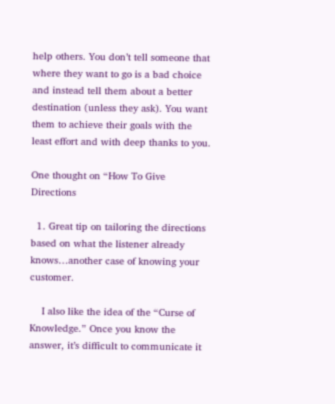help others. You don’t tell someone that where they want to go is a bad choice and instead tell them about a better destination (unless they ask). You want them to achieve their goals with the least effort and with deep thanks to you.

One thought on “How To Give Directions

  1. Great tip on tailoring the directions based on what the listener already knows…another case of knowing your customer.

    I also like the idea of the “Curse of Knowledge.” Once you know the answer, it’s difficult to communicate it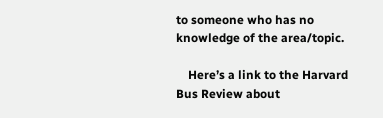to someone who has no knowledge of the area/topic.

    Here’s a link to the Harvard Bus Review about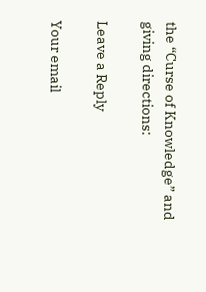the “Curse of Knowledge” and giving directions:

Leave a Reply

Your email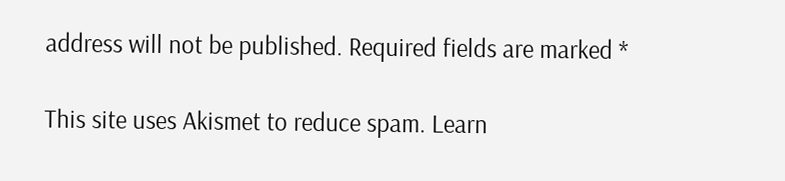address will not be published. Required fields are marked *

This site uses Akismet to reduce spam. Learn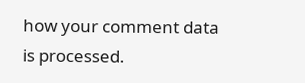how your comment data is processed.